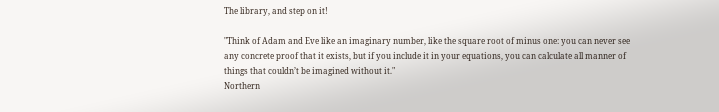The library, and step on it!

"Think of Adam and Eve like an imaginary number, like the square root of minus one: you can never see any concrete proof that it exists, but if you include it in your equations, you can calculate all manner of things that couldn’t be imagined without it."
Northern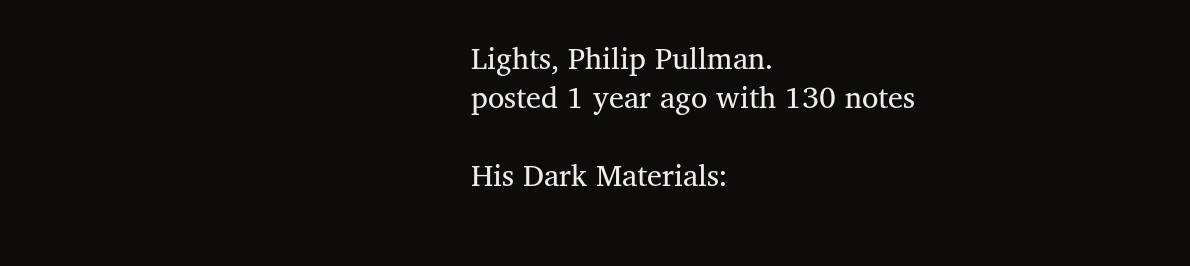Lights, Philip Pullman.
posted 1 year ago with 130 notes

His Dark Materials: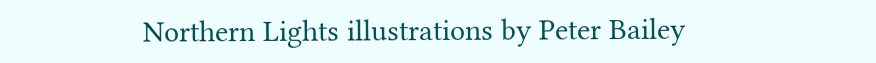Northern Lights illustrations by Peter Bailey